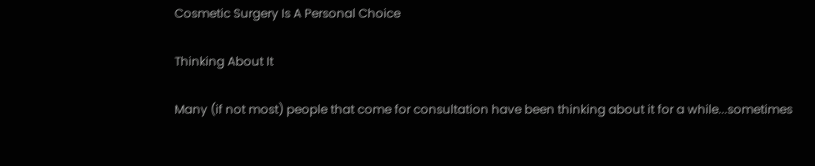Cosmetic Surgery Is A Personal Choice

Thinking About It

Many (if not most) people that come for consultation have been thinking about it for a while...sometimes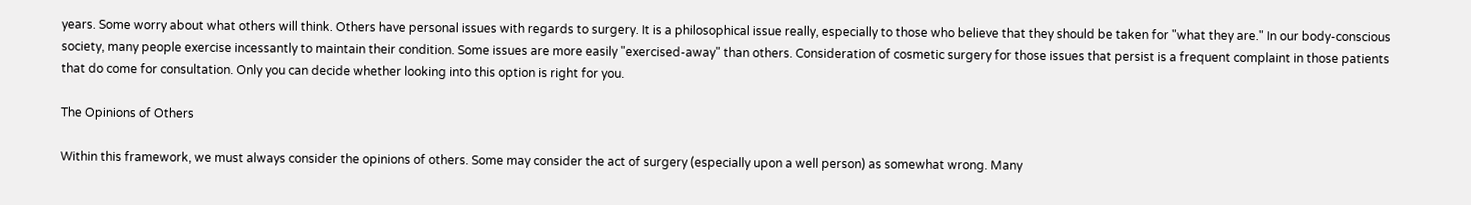years. Some worry about what others will think. Others have personal issues with regards to surgery. It is a philosophical issue really, especially to those who believe that they should be taken for "what they are." In our body-conscious society, many people exercise incessantly to maintain their condition. Some issues are more easily "exercised-away" than others. Consideration of cosmetic surgery for those issues that persist is a frequent complaint in those patients that do come for consultation. Only you can decide whether looking into this option is right for you.

The Opinions of Others

Within this framework, we must always consider the opinions of others. Some may consider the act of surgery (especially upon a well person) as somewhat wrong. Many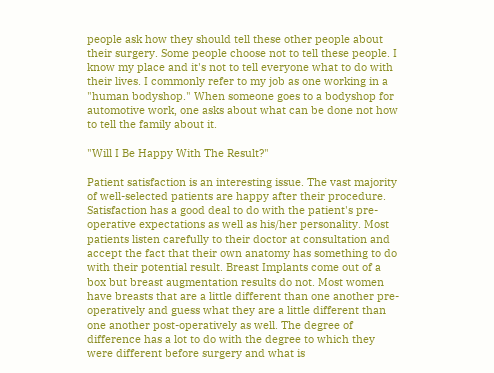people ask how they should tell these other people about their surgery. Some people choose not to tell these people. I know my place and it's not to tell everyone what to do with their lives. I commonly refer to my job as one working in a "human bodyshop." When someone goes to a bodyshop for automotive work, one asks about what can be done not how to tell the family about it.

"Will I Be Happy With The Result?"

Patient satisfaction is an interesting issue. The vast majority of well-selected patients are happy after their procedure. Satisfaction has a good deal to do with the patient's pre-operative expectations as well as his/her personality. Most patients listen carefully to their doctor at consultation and accept the fact that their own anatomy has something to do with their potential result. Breast Implants come out of a box but breast augmentation results do not. Most women have breasts that are a little different than one another pre-operatively and guess what they are a little different than one another post-operatively as well. The degree of difference has a lot to do with the degree to which they were different before surgery and what is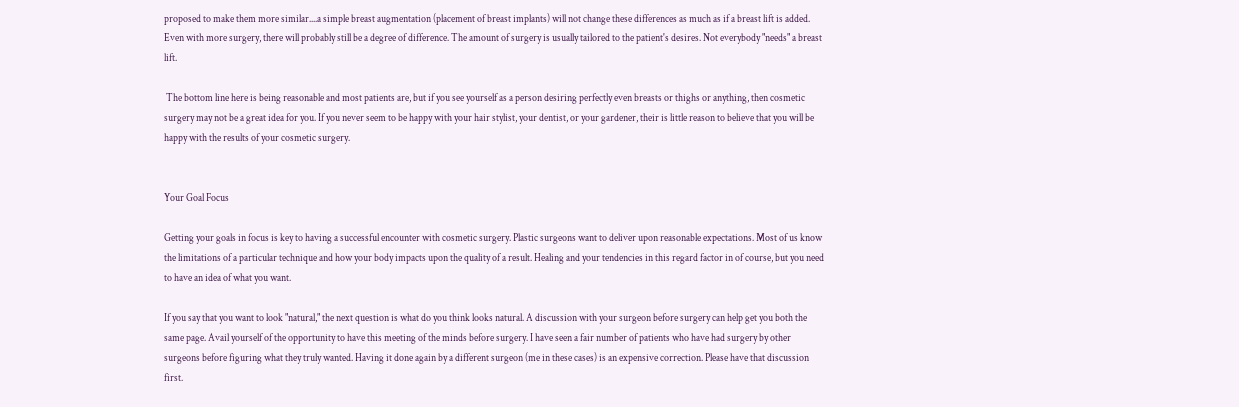proposed to make them more similar....a simple breast augmentation (placement of breast implants) will not change these differences as much as if a breast lift is added. Even with more surgery, there will probably still be a degree of difference. The amount of surgery is usually tailored to the patient's desires. Not everybody "needs" a breast lift.

 The bottom line here is being reasonable and most patients are, but if you see yourself as a person desiring perfectly even breasts or thighs or anything, then cosmetic surgery may not be a great idea for you. If you never seem to be happy with your hair stylist, your dentist, or your gardener, their is little reason to believe that you will be happy with the results of your cosmetic surgery.


Your Goal Focus

Getting your goals in focus is key to having a successful encounter with cosmetic surgery. Plastic surgeons want to deliver upon reasonable expectations. Most of us know the limitations of a particular technique and how your body impacts upon the quality of a result. Healing and your tendencies in this regard factor in of course, but you need to have an idea of what you want.

If you say that you want to look "natural," the next question is what do you think looks natural. A discussion with your surgeon before surgery can help get you both the same page. Avail yourself of the opportunity to have this meeting of the minds before surgery. I have seen a fair number of patients who have had surgery by other surgeons before figuring what they truly wanted. Having it done again by a different surgeon (me in these cases) is an expensive correction. Please have that discussion first.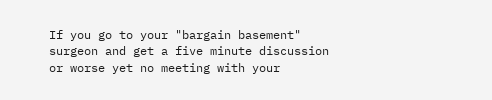If you go to your "bargain basement" surgeon and get a five minute discussion or worse yet no meeting with your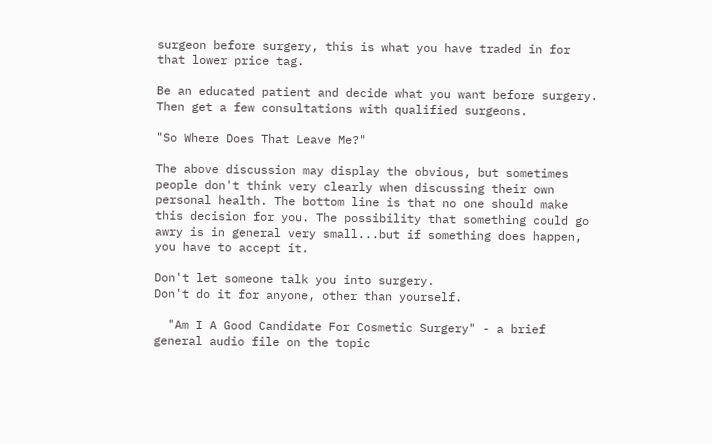surgeon before surgery, this is what you have traded in for that lower price tag.

Be an educated patient and decide what you want before surgery. Then get a few consultations with qualified surgeons.

"So Where Does That Leave Me?"

The above discussion may display the obvious, but sometimes people don't think very clearly when discussing their own personal health. The bottom line is that no one should make this decision for you. The possibility that something could go awry is in general very small...but if something does happen, you have to accept it.

Don't let someone talk you into surgery.
Don't do it for anyone, other than yourself.

  "Am I A Good Candidate For Cosmetic Surgery" - a brief general audio file on the topic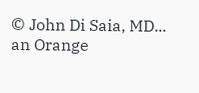© John Di Saia, MD... an Orange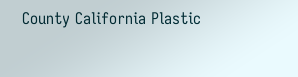County California Plastic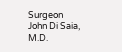Surgeon       John Di Saia, M.D.